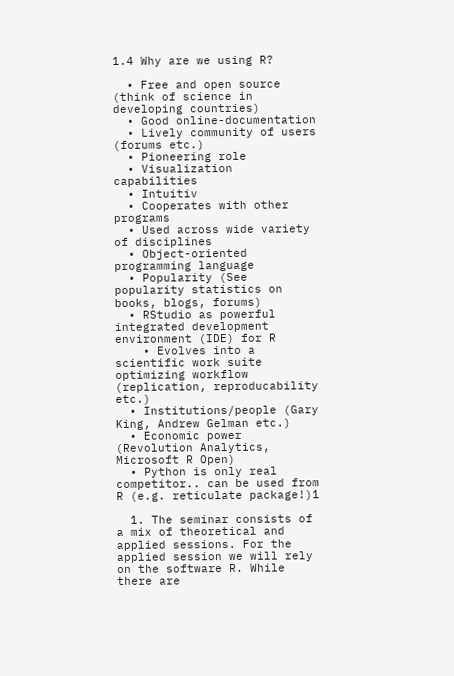1.4 Why are we using R?

  • Free and open source (think of science in developing countries)
  • Good online-documentation
  • Lively community of users (forums etc.)
  • Pioneering role
  • Visualization capabilities
  • Intuitiv
  • Cooperates with other programs
  • Used across wide variety of disciplines
  • Object-oriented programming language
  • Popularity (See popularity statistics on books, blogs, forums)
  • RStudio as powerful integrated development environment (IDE) for R
    • Evolves into a scientific work suite optimizing workflow (replication, reproducability etc.)
  • Institutions/people (Gary King, Andrew Gelman etc.)
  • Economic power (Revolution Analytics, Microsoft R Open)
  • Python is only real competitor.. can be used from R (e.g. reticulate package!)1

  1. The seminar consists of a mix of theoretical and applied sessions. For the applied session we will rely on the software R. While there are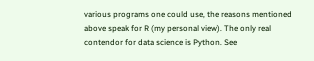various programs one could use, the reasons mentioned above speak for R (my personal view). The only real contendor for data science is Python. See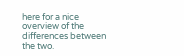here for a nice overview of the differences between the two.